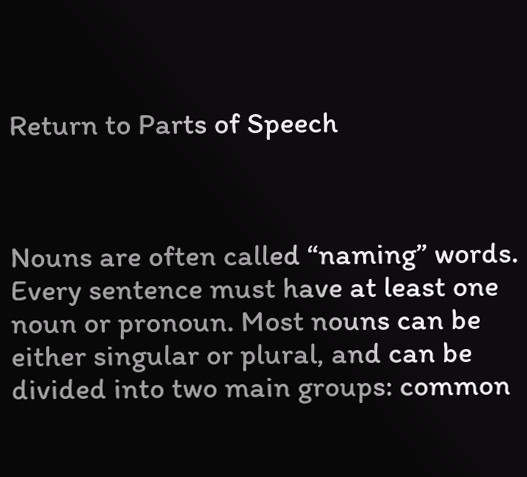Return to Parts of Speech



Nouns are often called “naming” words. Every sentence must have at least one noun or pronoun. Most nouns can be either singular or plural, and can be divided into two main groups: common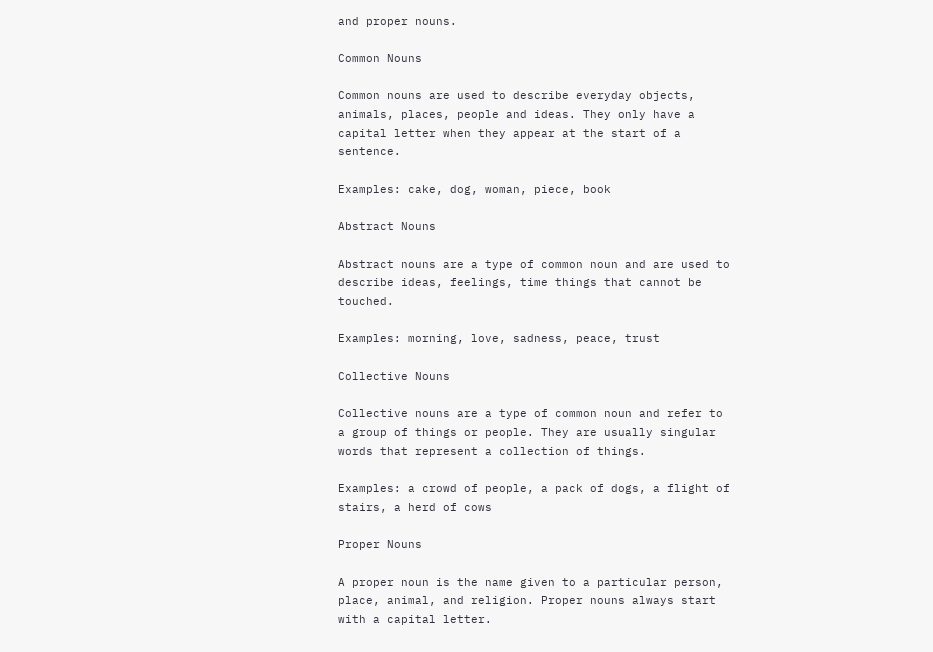and proper nouns.

Common Nouns

Common nouns are used to describe everyday objects, animals, places, people and ideas. They only have a capital letter when they appear at the start of a sentence.

Examples: cake, dog, woman, piece, book

Abstract Nouns

Abstract nouns are a type of common noun and are used to describe ideas, feelings, time things that cannot be touched.

Examples: morning, love, sadness, peace, trust

Collective Nouns

Collective nouns are a type of common noun and refer to a group of things or people. They are usually singular words that represent a collection of things.

Examples: a crowd of people, a pack of dogs, a flight of stairs, a herd of cows

Proper Nouns

A proper noun is the name given to a particular person, place, animal, and religion. Proper nouns always start with a capital letter.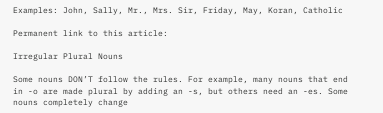Examples: John, Sally, Mr., Mrs. Sir, Friday, May, Koran, Catholic

Permanent link to this article:

Irregular Plural Nouns

Some nouns DON’T follow the rules. For example, many nouns that end in -o are made plural by adding an -s, but others need an -es. Some nouns completely change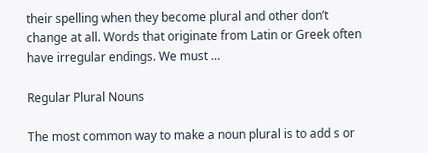their spelling when they become plural and other don’t change at all. Words that originate from Latin or Greek often have irregular endings. We must …

Regular Plural Nouns

The most common way to make a noun plural is to add s or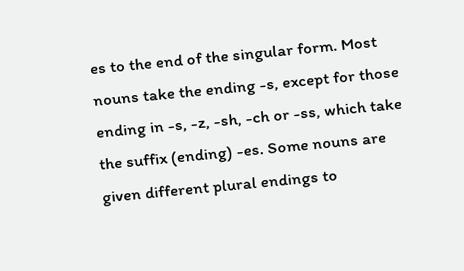es to the end of the singular form. Most nouns take the ending -s, except for those ending in -s, -z, -sh, -ch or -ss, which take the suffix (ending) -es. Some nouns are given different plural endings to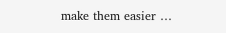make them easier …